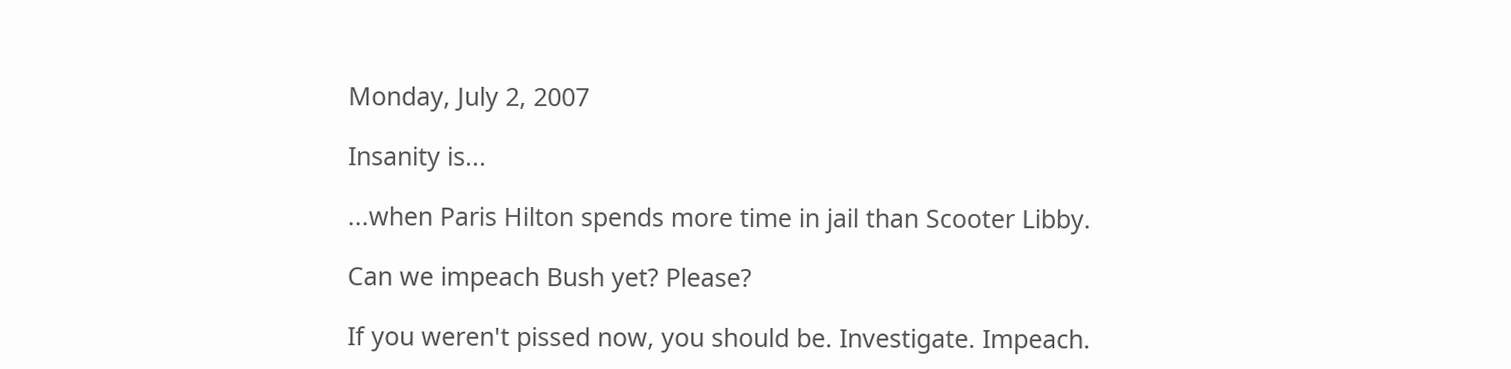Monday, July 2, 2007

Insanity is...

...when Paris Hilton spends more time in jail than Scooter Libby.

Can we impeach Bush yet? Please?

If you weren't pissed now, you should be. Investigate. Impeach.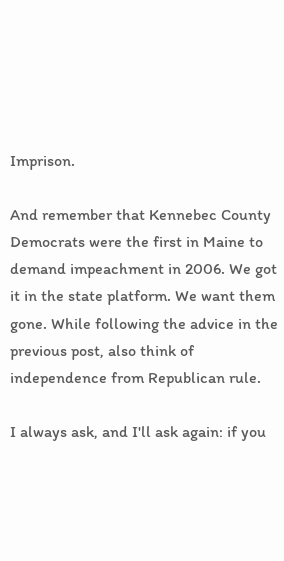Imprison.

And remember that Kennebec County Democrats were the first in Maine to demand impeachment in 2006. We got it in the state platform. We want them gone. While following the advice in the previous post, also think of independence from Republican rule.

I always ask, and I'll ask again: if you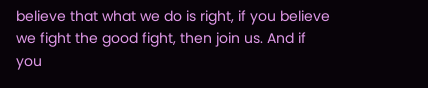believe that what we do is right, if you believe we fight the good fight, then join us. And if you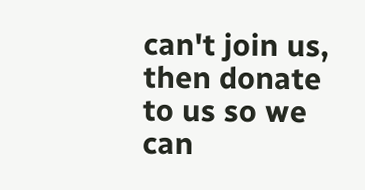can't join us, then donate to us so we can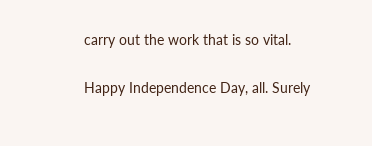carry out the work that is so vital.

Happy Independence Day, all. Surely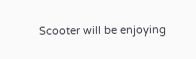Scooter will be enjoying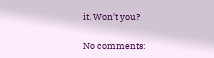it. Won't you?

No comments: